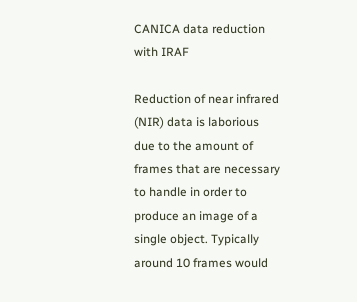CANICA data reduction with IRAF

Reduction of near infrared (NIR) data is laborious due to the amount of frames that are necessary to handle in order to produce an image of a single object. Typically around 10 frames would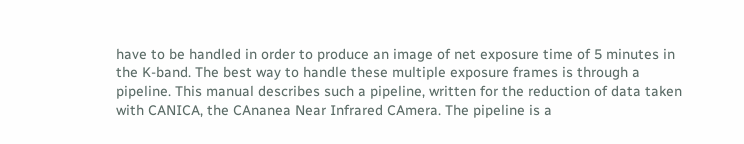have to be handled in order to produce an image of net exposure time of 5 minutes in the K-band. The best way to handle these multiple exposure frames is through a pipeline. This manual describes such a pipeline, written for the reduction of data taken with CANICA, the CAnanea Near Infrared CAmera. The pipeline is a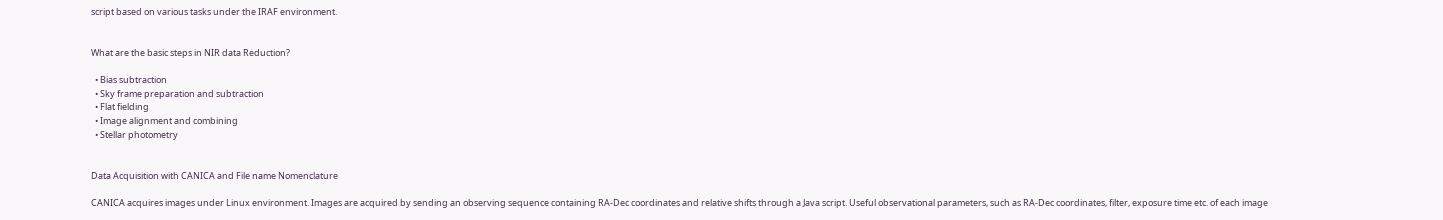script based on various tasks under the IRAF environment.


What are the basic steps in NIR data Reduction?

  • Bias subtraction
  • Sky frame preparation and subtraction
  • Flat fielding
  • Image alignment and combining
  • Stellar photometry


Data Acquisition with CANICA and File name Nomenclature

CANICA acquires images under Linux environment. Images are acquired by sending an observing sequence containing RA-Dec coordinates and relative shifts through a Java script. Useful observational parameters, such as RA-Dec coordinates, filter, exposure time etc. of each image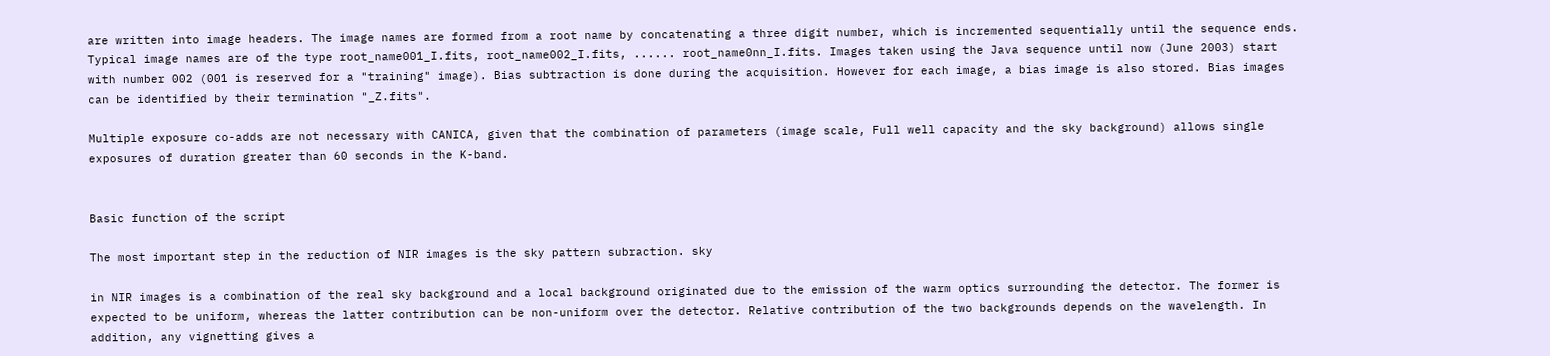are written into image headers. The image names are formed from a root name by concatenating a three digit number, which is incremented sequentially until the sequence ends. Typical image names are of the type root_name001_I.fits, root_name002_I.fits, ...... root_name0nn_I.fits. Images taken using the Java sequence until now (June 2003) start with number 002 (001 is reserved for a "training" image). Bias subtraction is done during the acquisition. However for each image, a bias image is also stored. Bias images can be identified by their termination "_Z.fits".

Multiple exposure co-adds are not necessary with CANICA, given that the combination of parameters (image scale, Full well capacity and the sky background) allows single exposures of duration greater than 60 seconds in the K-band.


Basic function of the script

The most important step in the reduction of NIR images is the sky pattern subraction. sky

in NIR images is a combination of the real sky background and a local background originated due to the emission of the warm optics surrounding the detector. The former is expected to be uniform, whereas the latter contribution can be non-uniform over the detector. Relative contribution of the two backgrounds depends on the wavelength. In addition, any vignetting gives a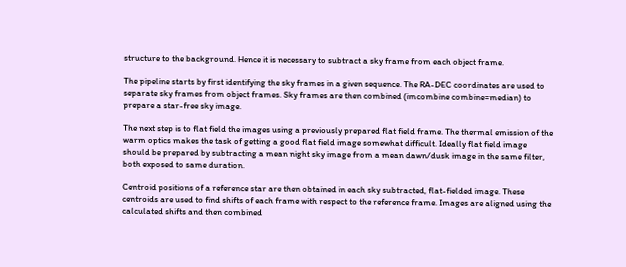structure to the background. Hence it is necessary to subtract a sky frame from each object frame.

The pipeline starts by first identifying the sky frames in a given sequence. The RA-DEC coordinates are used to separate sky frames from object frames. Sky frames are then combined (imcombine combine=median) to prepare a star-free sky image.

The next step is to flat field the images using a previously prepared flat field frame. The thermal emission of the warm optics makes the task of getting a good flat field image somewhat difficult. Ideally flat field image should be prepared by subtracting a mean night sky image from a mean dawn/dusk image in the same filter, both exposed to same duration.

Centroid positions of a reference star are then obtained in each sky subtracted, flat-fielded image. These centroids are used to find shifts of each frame with respect to the reference frame. Images are aligned using the calculated shifts and then combined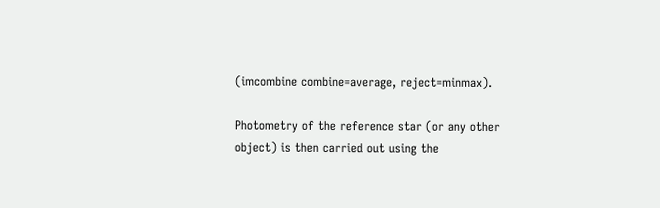(imcombine combine=average, reject=minmax).

Photometry of the reference star (or any other object) is then carried out using the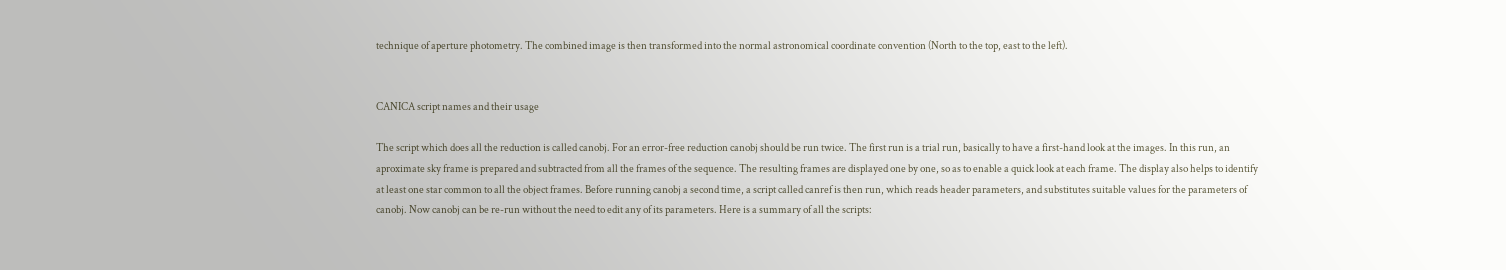technique of aperture photometry. The combined image is then transformed into the normal astronomical coordinate convention (North to the top, east to the left).


CANICA script names and their usage

The script which does all the reduction is called canobj. For an error-free reduction canobj should be run twice. The first run is a trial run, basically to have a first-hand look at the images. In this run, an aproximate sky frame is prepared and subtracted from all the frames of the sequence. The resulting frames are displayed one by one, so as to enable a quick look at each frame. The display also helps to identify at least one star common to all the object frames. Before running canobj a second time, a script called canref is then run, which reads header parameters, and substitutes suitable values for the parameters of canobj. Now canobj can be re-run without the need to edit any of its parameters. Here is a summary of all the scripts: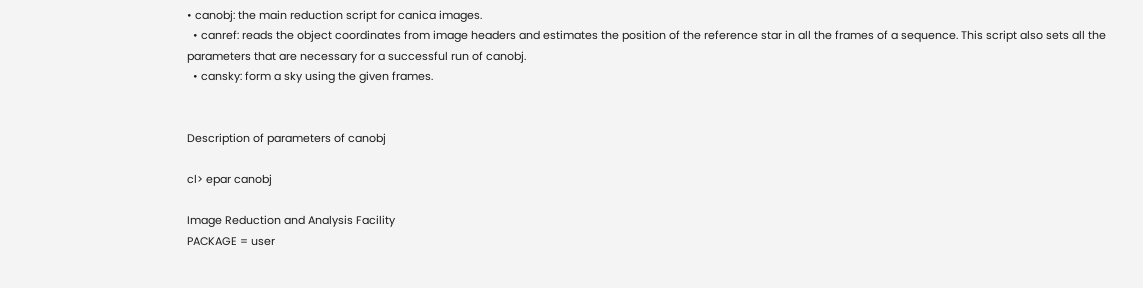• canobj: the main reduction script for canica images.
  • canref: reads the object coordinates from image headers and estimates the position of the reference star in all the frames of a sequence. This script also sets all the parameters that are necessary for a successful run of canobj.
  • cansky: form a sky using the given frames.


Description of parameters of canobj

cl> epar canobj

Image Reduction and Analysis Facility
PACKAGE = user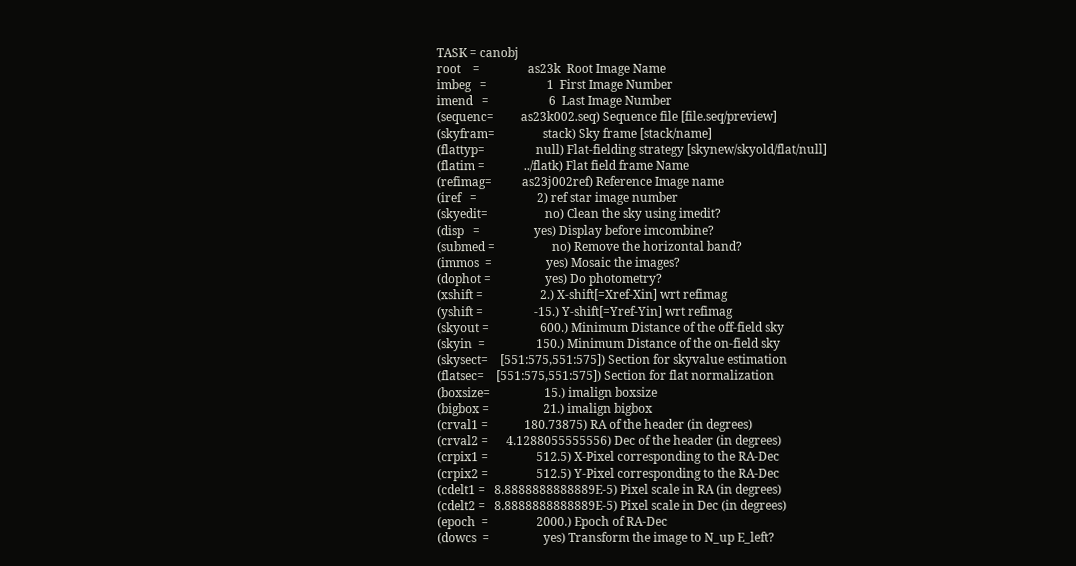TASK = canobj
root    =                as23k  Root Image Name
imbeg   =                    1  First Image Number
imend   =                    6  Last Image Number
(sequenc=         as23k002.seq) Sequence file [file.seq/preview]
(skyfram=                stack) Sky frame [stack/name]
(flattyp=                 null) Flat-fielding strategy [skynew/skyold/flat/null]
(flatim =             ../flatk) Flat field frame Name
(refimag=          as23j002ref) Reference Image name
(iref   =                    2) ref star image number
(skyedit=                   no) Clean the sky using imedit?
(disp   =                  yes) Display before imcombine?
(submed =                   no) Remove the horizontal band?
(immos  =                  yes) Mosaic the images?
(dophot =                  yes) Do photometry?
(xshift =                   2.) X-shift[=Xref-Xin] wrt refimag
(yshift =                 -15.) Y-shift[=Yref-Yin] wrt refimag
(skyout =                 600.) Minimum Distance of the off-field sky
(skyin  =                 150.) Minimum Distance of the on-field sky
(skysect=    [551:575,551:575]) Section for skyvalue estimation
(flatsec=    [551:575,551:575]) Section for flat normalization
(boxsize=                  15.) imalign boxsize
(bigbox =                  21.) imalign bigbox
(crval1 =            180.73875) RA of the header (in degrees)
(crval2 =      4.1288055555556) Dec of the header (in degrees)
(crpix1 =                512.5) X-Pixel corresponding to the RA-Dec
(crpix2 =                512.5) Y-Pixel corresponding to the RA-Dec
(cdelt1 =   8.8888888888889E-5) Pixel scale in RA (in degrees)
(cdelt2 =   8.8888888888889E-5) Pixel scale in Dec (in degrees)
(epoch  =                2000.) Epoch of RA-Dec
(dowcs  =                  yes) Transform the image to N_up E_left?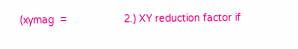(xymag  =                   2.) XY reduction factor if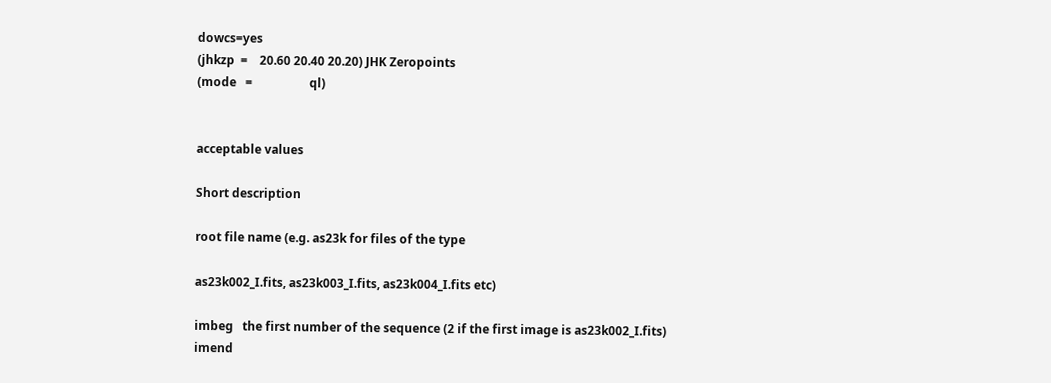dowcs=yes
(jhkzp  =    20.60 20.40 20.20) JHK Zeropoints
(mode   =                   ql)


acceptable values

Short description

root file name (e.g. as23k for files of the type

as23k002_I.fits, as23k003_I.fits, as23k004_I.fits etc)

imbeg   the first number of the sequence (2 if the first image is as23k002_I.fits)
imend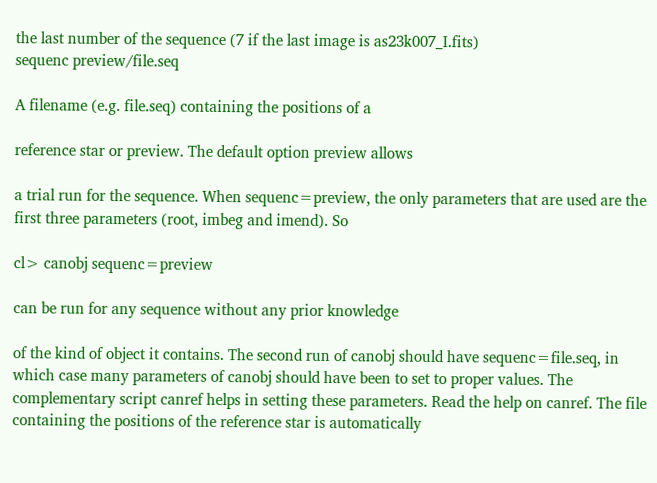the last number of the sequence (7 if the last image is as23k007_I.fits)
sequenc preview/file.seq

A filename (e.g. file.seq) containing the positions of a

reference star or preview. The default option preview allows

a trial run for the sequence. When sequenc=preview, the only parameters that are used are the first three parameters (root, imbeg and imend). So

cl> canobj sequenc=preview

can be run for any sequence without any prior knowledge

of the kind of object it contains. The second run of canobj should have sequenc=file.seq, in which case many parameters of canobj should have been to set to proper values. The complementary script canref helps in setting these parameters. Read the help on canref. The file containing the positions of the reference star is automatically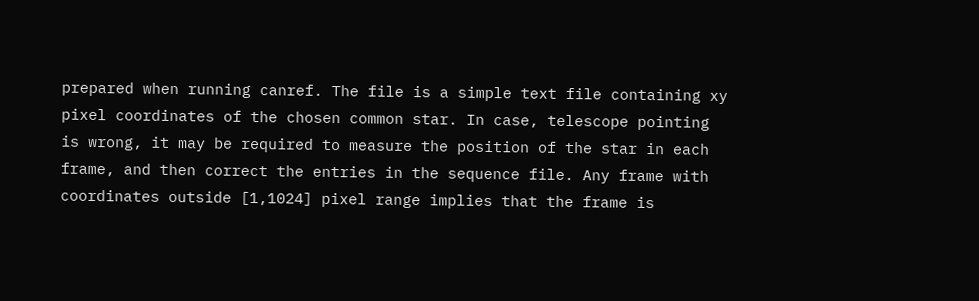prepared when running canref. The file is a simple text file containing xy pixel coordinates of the chosen common star. In case, telescope pointing is wrong, it may be required to measure the position of the star in each frame, and then correct the entries in the sequence file. Any frame with coordinates outside [1,1024] pixel range implies that the frame is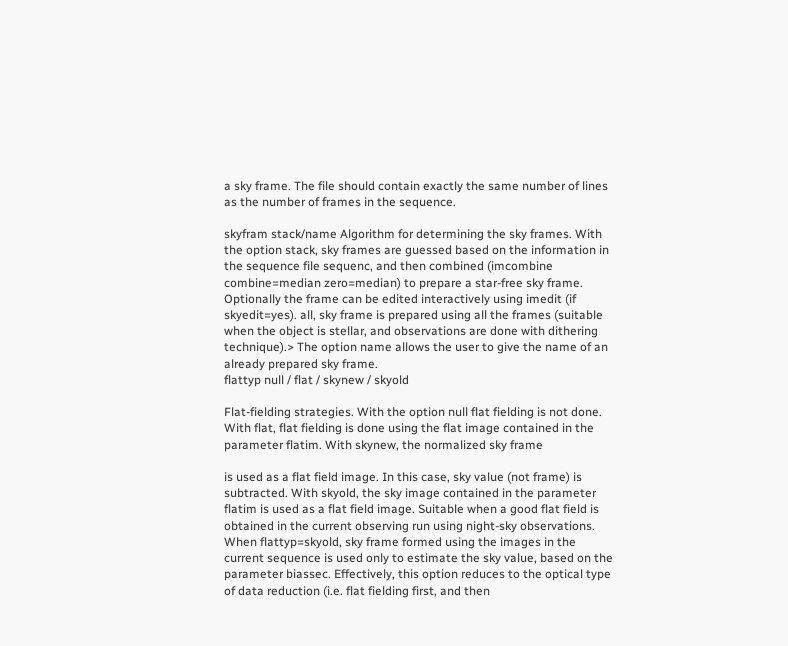a sky frame. The file should contain exactly the same number of lines as the number of frames in the sequence.

skyfram stack/name Algorithm for determining the sky frames. With the option stack, sky frames are guessed based on the information in the sequence file sequenc, and then combined (imcombine combine=median zero=median) to prepare a star-free sky frame. Optionally the frame can be edited interactively using imedit (if skyedit=yes). all, sky frame is prepared using all the frames (suitable when the object is stellar, and observations are done with dithering technique).> The option name allows the user to give the name of an already prepared sky frame.
flattyp null / flat / skynew / skyold

Flat-fielding strategies. With the option null flat fielding is not done. With flat, flat fielding is done using the flat image contained in the parameter flatim. With skynew, the normalized sky frame

is used as a flat field image. In this case, sky value (not frame) is subtracted. With skyold, the sky image contained in the parameter flatim is used as a flat field image. Suitable when a good flat field is obtained in the current observing run using night-sky observations. When flattyp=skyold, sky frame formed using the images in the current sequence is used only to estimate the sky value, based on the parameter biassec. Effectively, this option reduces to the optical type of data reduction (i.e. flat fielding first, and then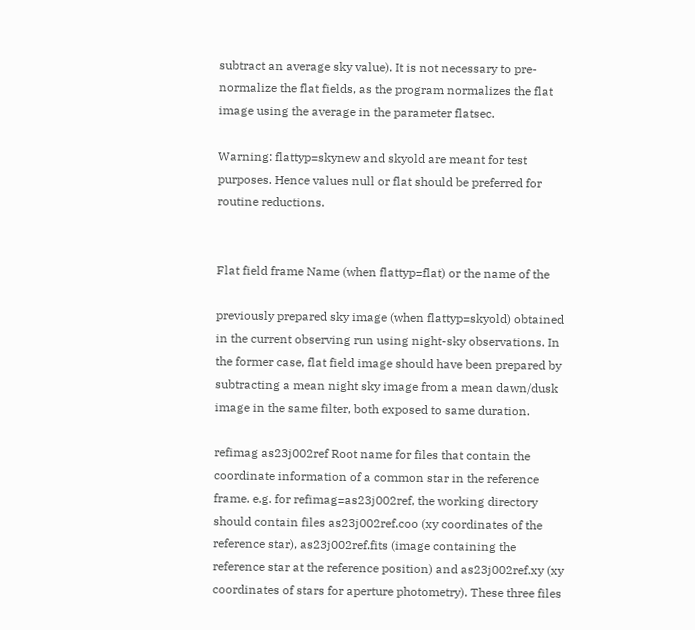subtract an average sky value). It is not necessary to pre-normalize the flat fields, as the program normalizes the flat image using the average in the parameter flatsec.

Warning: flattyp=skynew and skyold are meant for test purposes. Hence values null or flat should be preferred for routine reductions.


Flat field frame Name (when flattyp=flat) or the name of the

previously prepared sky image (when flattyp=skyold) obtained in the current observing run using night-sky observations. In the former case, flat field image should have been prepared by subtracting a mean night sky image from a mean dawn/dusk image in the same filter, both exposed to same duration.

refimag as23j002ref Root name for files that contain the coordinate information of a common star in the reference frame. e.g. for refimag=as23j002ref, the working directory should contain files as23j002ref.coo (xy coordinates of the reference star), as23j002ref.fits (image containing the reference star at the reference position) and as23j002ref.xy (xy coordinates of stars for aperture photometry). These three files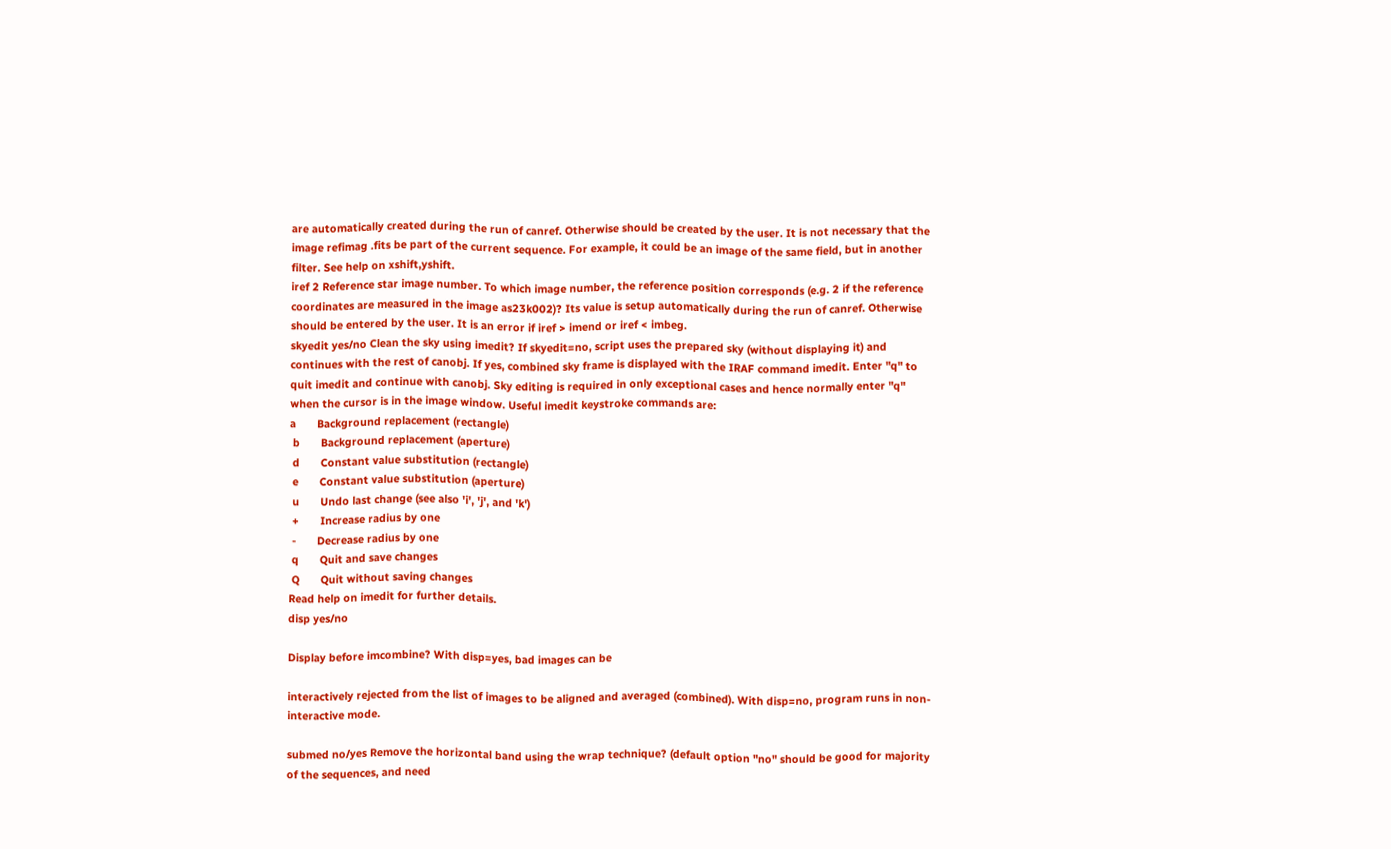are automatically created during the run of canref. Otherwise should be created by the user. It is not necessary that the image refimag .fits be part of the current sequence. For example, it could be an image of the same field, but in another filter. See help on xshift,yshift.
iref 2 Reference star image number. To which image number, the reference position corresponds (e.g. 2 if the reference coordinates are measured in the image as23k002)? Its value is setup automatically during the run of canref. Otherwise should be entered by the user. It is an error if iref > imend or iref < imbeg.
skyedit yes/no Clean the sky using imedit? If skyedit=no, script uses the prepared sky (without displaying it) and continues with the rest of canobj. If yes, combined sky frame is displayed with the IRAF command imedit. Enter "q" to quit imedit and continue with canobj. Sky editing is required in only exceptional cases and hence normally enter "q" when the cursor is in the image window. Useful imedit keystroke commands are:
a       Background replacement (rectangle)
 b       Background replacement (aperture)
 d       Constant value substitution (rectangle)
 e       Constant value substitution (aperture)
 u       Undo last change (see also 'i', 'j', and 'k')
 +       Increase radius by one
 -       Decrease radius by one
 q       Quit and save changes
 Q       Quit without saving changes
Read help on imedit for further details.
disp yes/no

Display before imcombine? With disp=yes, bad images can be

interactively rejected from the list of images to be aligned and averaged (combined). With disp=no, program runs in non-interactive mode.

submed no/yes Remove the horizontal band using the wrap technique? (default option "no" should be good for majority of the sequences, and need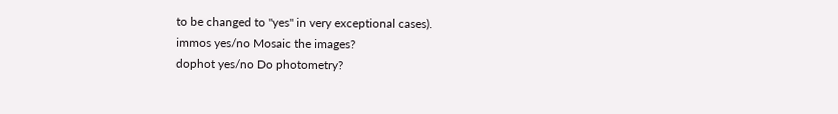to be changed to "yes" in very exceptional cases).
immos yes/no Mosaic the images?
dophot yes/no Do photometry?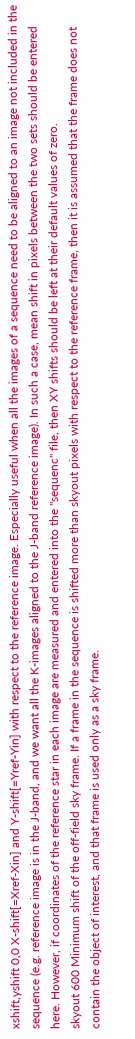xshift,yshift 0,0 X-shift[=Xref-Xin] and Y-shift[=Yref-Yin] with respect to the reference image. Especially useful when all the images of a sequence need to be aligned to an image not included in the sequence (e.g. reference image is in the J-band, and we want all the K-images aligned to the J-band reference image). In such a case, mean shift in pixels between the two sets should be entered here. However, if coordinates of the reference star in each image are measured and entered into the "sequenc" file, then XY shifts should be left at their default values of zero.
skyout 600 Minimum shift of the off-field sky frame. If a frame in the sequence is shifted more than skyout pixels with respect to the reference frame, then it is assumed that the frame does not contain the object of interest, and that frame is used only as a sky frame.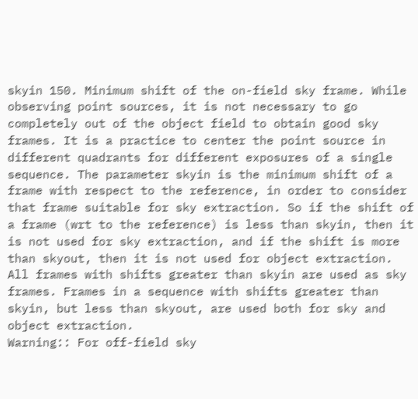skyin 150. Minimum shift of the on-field sky frame. While observing point sources, it is not necessary to go completely out of the object field to obtain good sky frames. It is a practice to center the point source in different quadrants for different exposures of a single sequence. The parameter skyin is the minimum shift of a frame with respect to the reference, in order to consider that frame suitable for sky extraction. So if the shift of a frame (wrt to the reference) is less than skyin, then it is not used for sky extraction, and if the shift is more than skyout, then it is not used for object extraction. All frames with shifts greater than skyin are used as sky frames. Frames in a sequence with shifts greater than skyin, but less than skyout, are used both for sky and object extraction.
Warning:: For off-field sky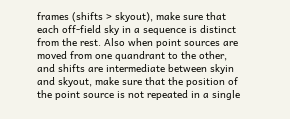frames (shifts > skyout), make sure that each off-field sky in a sequence is distinct from the rest. Also when point sources are moved from one quandrant to the other, and shifts are intermediate between skyin and skyout, make sure that the position of the point source is not repeated in a single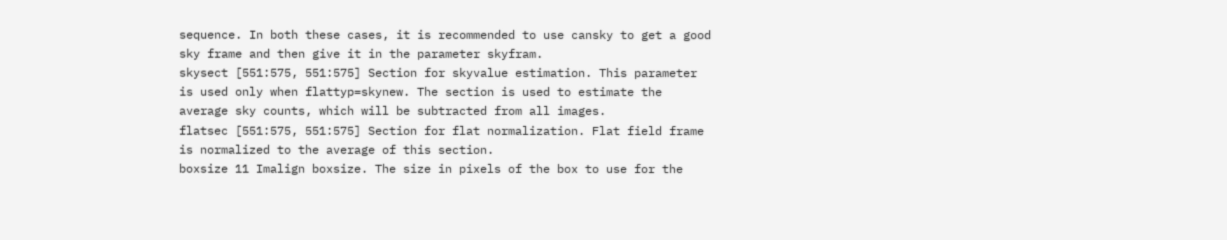sequence. In both these cases, it is recommended to use cansky to get a good sky frame and then give it in the parameter skyfram.
skysect [551:575, 551:575] Section for skyvalue estimation. This parameter is used only when flattyp=skynew. The section is used to estimate the average sky counts, which will be subtracted from all images.
flatsec [551:575, 551:575] Section for flat normalization. Flat field frame is normalized to the average of this section.
boxsize 11 Imalign boxsize. The size in pixels of the box to use for the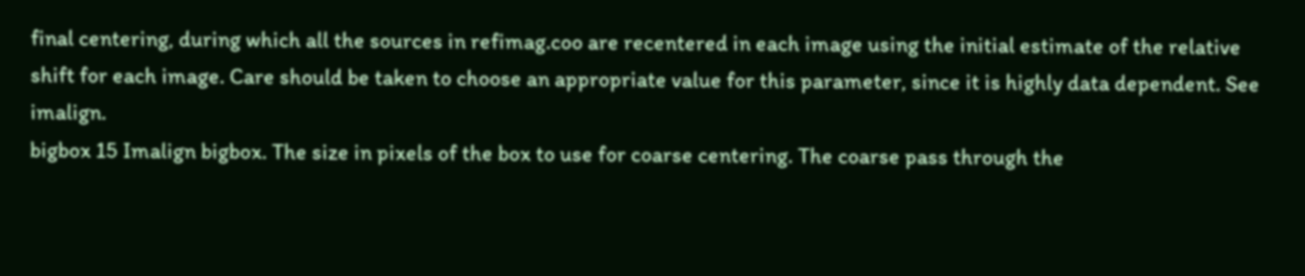final centering, during which all the sources in refimag.coo are recentered in each image using the initial estimate of the relative shift for each image. Care should be taken to choose an appropriate value for this parameter, since it is highly data dependent. See imalign.
bigbox 15 Imalign bigbox. The size in pixels of the box to use for coarse centering. The coarse pass through the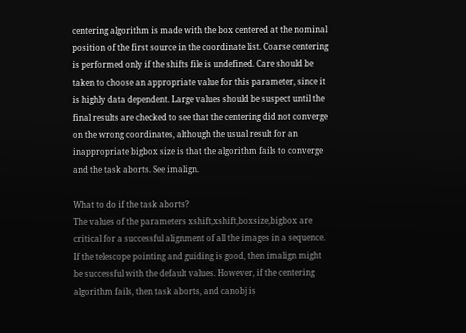centering algorithm is made with the box centered at the nominal position of the first source in the coordinate list. Coarse centering is performed only if the shifts file is undefined. Care should be taken to choose an appropriate value for this parameter, since it is highly data dependent. Large values should be suspect until the final results are checked to see that the centering did not converge on the wrong coordinates, although the usual result for an inappropriate bigbox size is that the algorithm fails to converge and the task aborts. See imalign.

What to do if the task aborts?
The values of the parameters xshift,xshift,boxsize,bigbox are critical for a successful alignment of all the images in a sequence. If the telescope pointing and guiding is good, then imalign might be successful with the default values. However, if the centering algorithm fails, then task aborts, and canobj is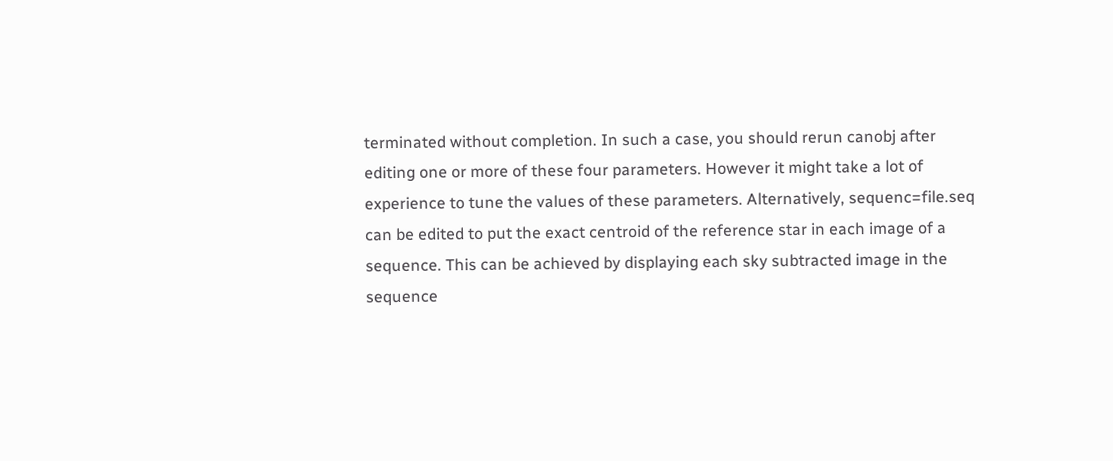terminated without completion. In such a case, you should rerun canobj after editing one or more of these four parameters. However it might take a lot of experience to tune the values of these parameters. Alternatively, sequenc=file.seq can be edited to put the exact centroid of the reference star in each image of a sequence. This can be achieved by displaying each sky subtracted image in the sequence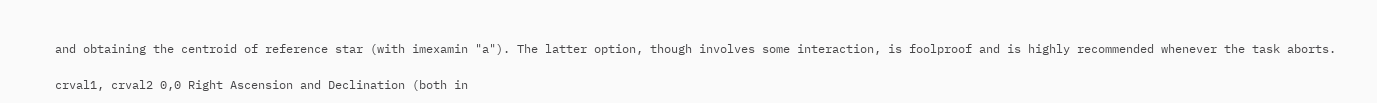and obtaining the centroid of reference star (with imexamin "a"). The latter option, though involves some interaction, is foolproof and is highly recommended whenever the task aborts.

crval1, crval2 0,0 Right Ascension and Declination (both in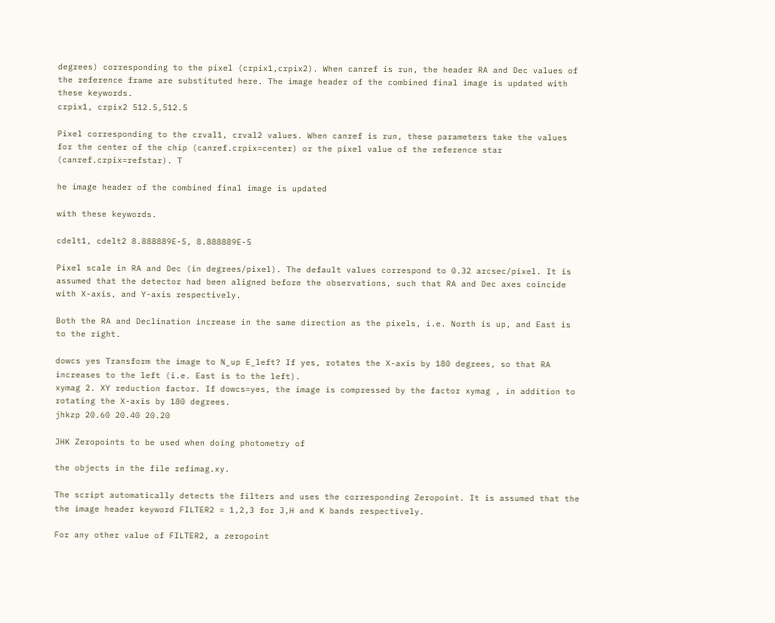degrees) corresponding to the pixel (crpix1,crpix2). When canref is run, the header RA and Dec values of the reference frame are substituted here. The image header of the combined final image is updated with these keywords.
crpix1, crpix2 512.5,512.5

Pixel corresponding to the crval1, crval2 values. When canref is run, these parameters take the values for the center of the chip (canref.crpix=center) or the pixel value of the reference star (canref.crpix=refstar). T

he image header of the combined final image is updated

with these keywords.

cdelt1, cdelt2 8.888889E-5, 8.888889E-5

Pixel scale in RA and Dec (in degrees/pixel). The default values correspond to 0.32 arcsec/pixel. It is assumed that the detector had been aligned before the observations, such that RA and Dec axes coincide with X-axis, and Y-axis respectively.

Both the RA and Declination increase in the same direction as the pixels, i.e. North is up, and East is to the right.

dowcs yes Transform the image to N_up E_left? If yes, rotates the X-axis by 180 degrees, so that RA increases to the left (i.e. East is to the left).
xymag 2. XY reduction factor. If dowcs=yes, the image is compressed by the factor xymag , in addition to rotating the X-axis by 180 degrees.
jhkzp 20.60 20.40 20.20

JHK Zeropoints to be used when doing photometry of

the objects in the file refimag.xy.

The script automatically detects the filters and uses the corresponding Zeropoint. It is assumed that the the image header keyword FILTER2 = 1,2,3 for J,H and K bands respectively.

For any other value of FILTER2, a zeropoint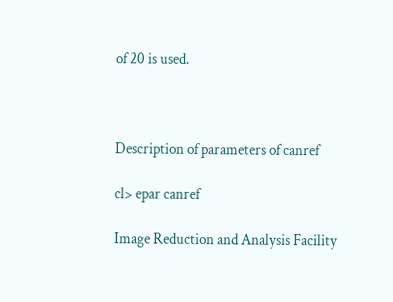of 20 is used.



Description of parameters of canref

cl> epar canref

Image Reduction and Analysis Facility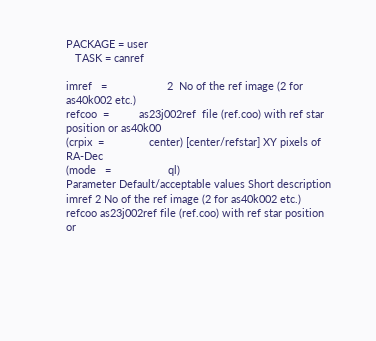PACKAGE = user
   TASK = canref

imref   =                    2  No of the ref image (2 for as40k002 etc.)
refcoo  =          as23j002ref  file (ref.coo) with ref star position or as40k00
(crpix  =               center) [center/refstar] XY pixels of RA-Dec
(mode   =                   ql)
Parameter Default/acceptable values Short description
imref 2 No of the ref image (2 for as40k002 etc.)
refcoo as23j002ref file (ref.coo) with ref star position or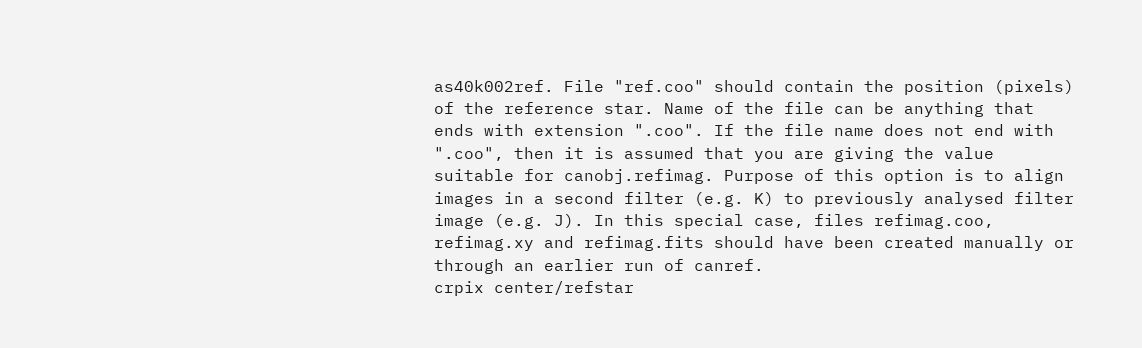as40k002ref. File "ref.coo" should contain the position (pixels) of the reference star. Name of the file can be anything that ends with extension ".coo". If the file name does not end with ".coo", then it is assumed that you are giving the value suitable for canobj.refimag. Purpose of this option is to align images in a second filter (e.g. K) to previously analysed filter image (e.g. J). In this special case, files refimag.coo, refimag.xy and refimag.fits should have been created manually or through an earlier run of canref.
crpix center/refstar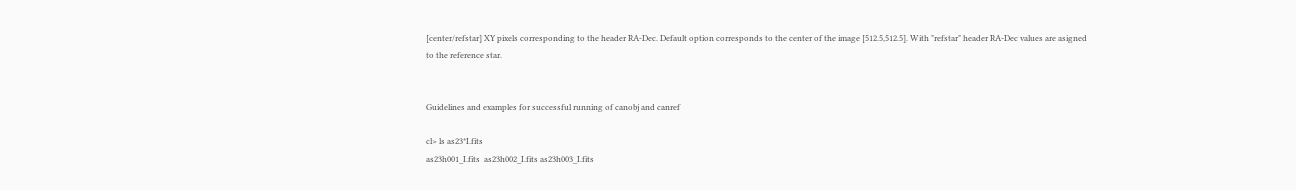[center/refstar] XY pixels corresponding to the header RA-Dec. Default option corresponds to the center of the image [512.5,512.5]. With "refstar" header RA-Dec values are asigned to the reference star.


Guidelines and examples for successful running of canobj and canref

cl> ls as23*I.fits
as23h001_I.fits  as23h002_I.fits as23h003_I.fits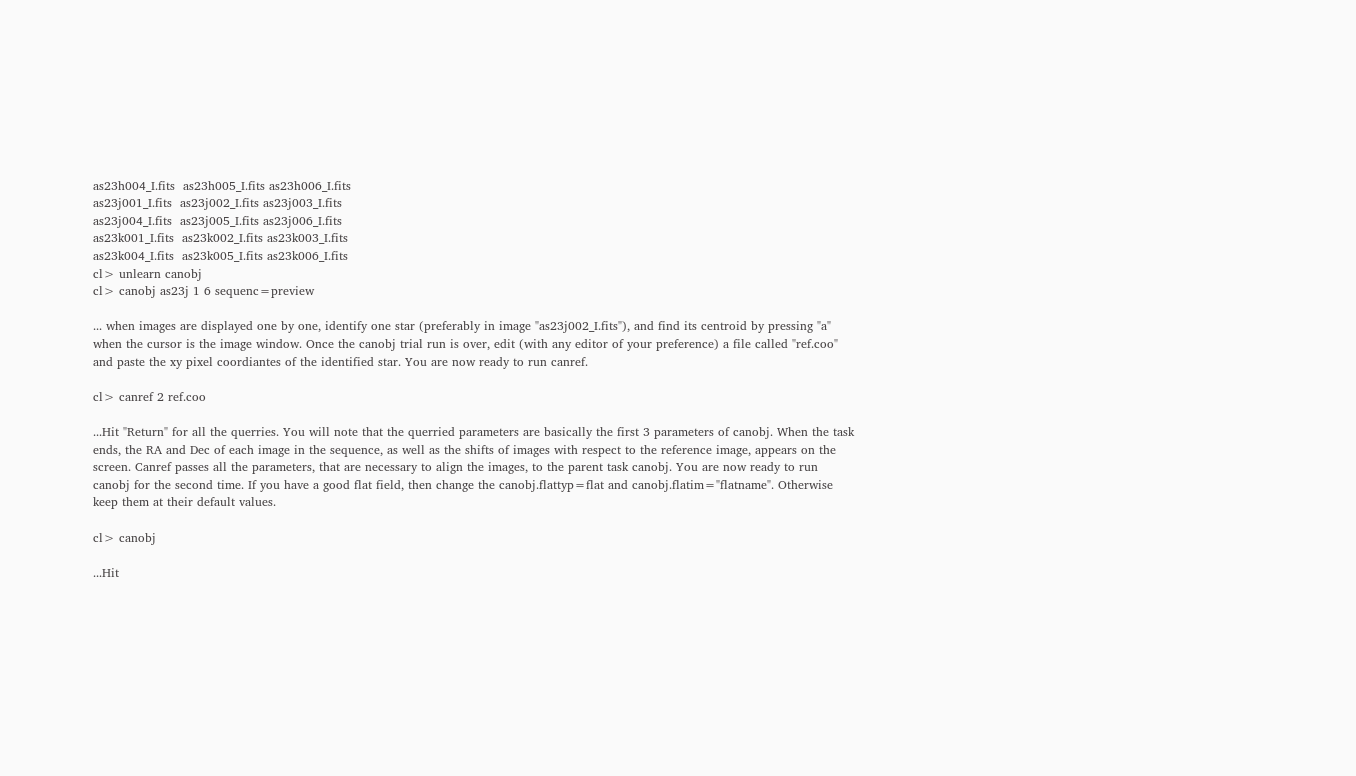as23h004_I.fits  as23h005_I.fits as23h006_I.fits
as23j001_I.fits  as23j002_I.fits as23j003_I.fits
as23j004_I.fits  as23j005_I.fits as23j006_I.fits
as23k001_I.fits  as23k002_I.fits as23k003_I.fits
as23k004_I.fits  as23k005_I.fits as23k006_I.fits
cl> unlearn canobj
cl> canobj as23j 1 6 sequenc=preview

... when images are displayed one by one, identify one star (preferably in image "as23j002_I.fits"), and find its centroid by pressing "a" when the cursor is the image window. Once the canobj trial run is over, edit (with any editor of your preference) a file called "ref.coo" and paste the xy pixel coordiantes of the identified star. You are now ready to run canref.

cl> canref 2 ref.coo

...Hit "Return" for all the querries. You will note that the querried parameters are basically the first 3 parameters of canobj. When the task ends, the RA and Dec of each image in the sequence, as well as the shifts of images with respect to the reference image, appears on the screen. Canref passes all the parameters, that are necessary to align the images, to the parent task canobj. You are now ready to run canobj for the second time. If you have a good flat field, then change the canobj.flattyp=flat and canobj.flatim="flatname". Otherwise keep them at their default values.

cl> canobj

...Hit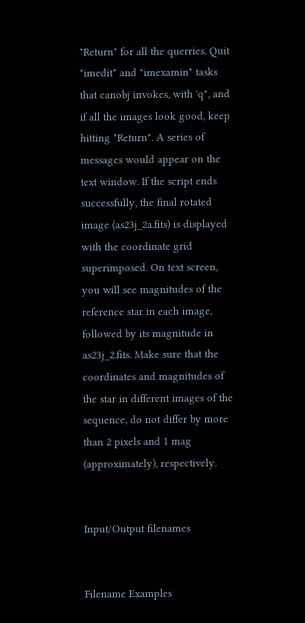"Return" for all the querries. Quit "imedit" and "imexamin" tasks that canobj invokes, with 'q", and if all the images look good, keep hitting "Return". A series of messages would appear on the text window. If the script ends successfully, the final rotated image (as23j_2a.fits) is displayed with the coordinate grid superimposed. On text screen, you will see magnitudes of the reference star in each image, followed by its magnitude in as23j_2.fits. Make sure that the coordinates and magnitudes of the star in different images of the sequence, do not differ by more than 2 pixels and 1 mag (approximately), respectively.


Input/Output filenames


Filename Examples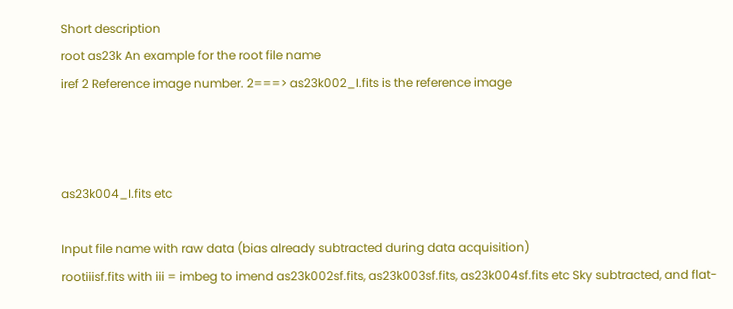Short description
root as23k An example for the root file name
iref 2 Reference image number. 2===> as23k002_I.fits is the reference image



as23k004_I.fits etc

Input file name with raw data (bias already subtracted during data acquisition)
rootiiisf.fits with iii = imbeg to imend as23k002sf.fits, as23k003sf.fits, as23k004sf.fits etc Sky subtracted, and flat-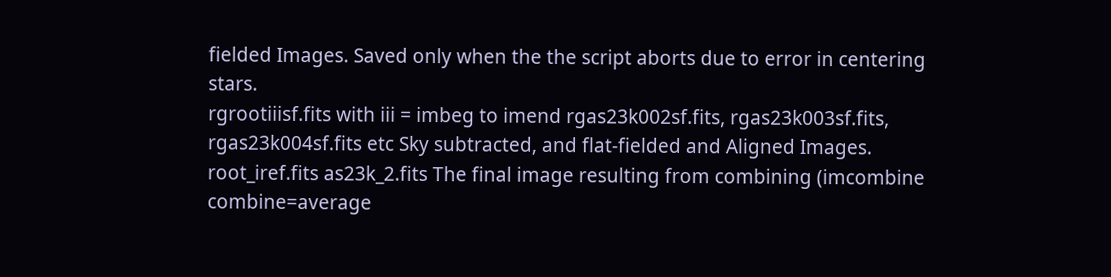fielded Images. Saved only when the the script aborts due to error in centering stars.
rgrootiiisf.fits with iii = imbeg to imend rgas23k002sf.fits, rgas23k003sf.fits, rgas23k004sf.fits etc Sky subtracted, and flat-fielded and Aligned Images.
root_iref.fits as23k_2.fits The final image resulting from combining (imcombine combine=average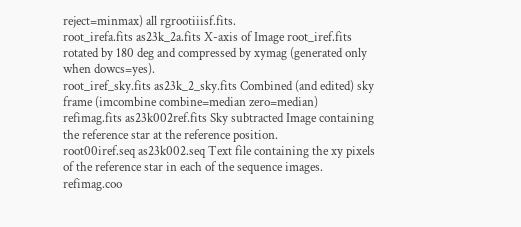reject=minmax) all rgrootiiisf.fits.
root_irefa.fits as23k_2a.fits X-axis of Image root_iref.fits rotated by 180 deg and compressed by xymag (generated only when dowcs=yes).
root_iref_sky.fits as23k_2_sky.fits Combined (and edited) sky frame (imcombine combine=median zero=median)
refimag.fits as23k002ref.fits Sky subtracted Image containing the reference star at the reference position.
root00iref.seq as23k002.seq Text file containing the xy pixels of the reference star in each of the sequence images.
refimag.coo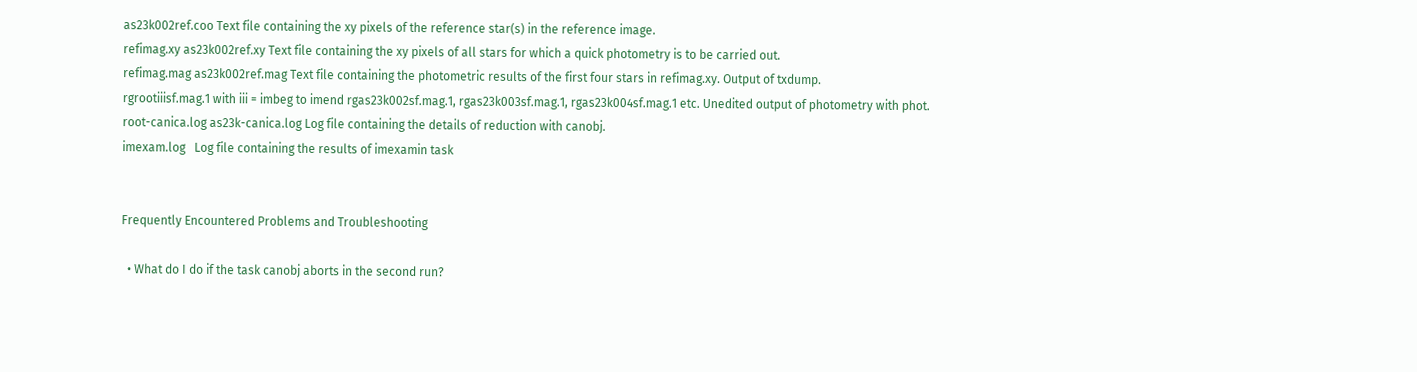as23k002ref.coo Text file containing the xy pixels of the reference star(s) in the reference image.
refimag.xy as23k002ref.xy Text file containing the xy pixels of all stars for which a quick photometry is to be carried out.
refimag.mag as23k002ref.mag Text file containing the photometric results of the first four stars in refimag.xy. Output of txdump.
rgrootiiisf.mag.1 with iii = imbeg to imend rgas23k002sf.mag.1, rgas23k003sf.mag.1, rgas23k004sf.mag.1 etc. Unedited output of photometry with phot.
root-canica.log as23k-canica.log Log file containing the details of reduction with canobj.
imexam.log   Log file containing the results of imexamin task


Frequently Encountered Problems and Troubleshooting

  • What do I do if the task canobj aborts in the second run?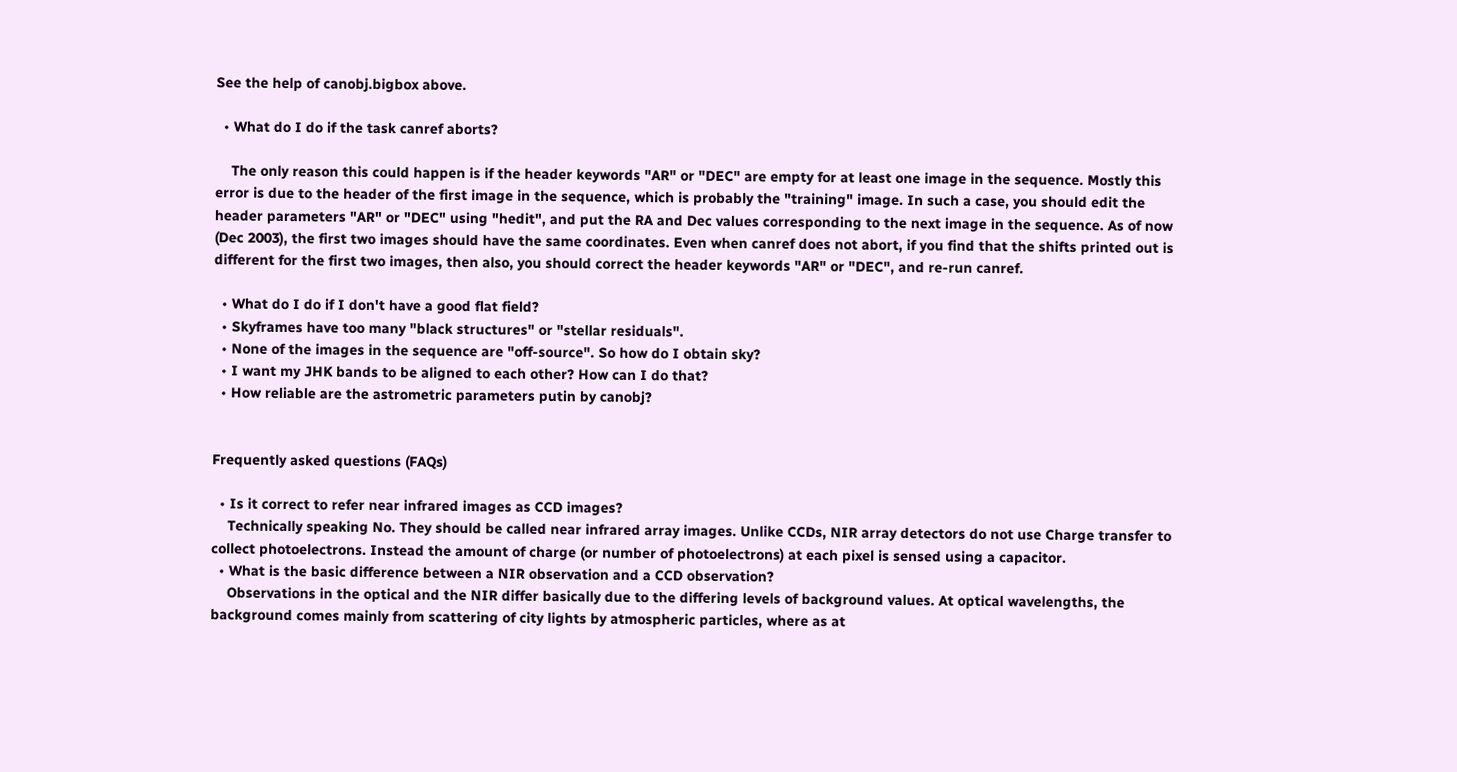See the help of canobj.bigbox above.

  • What do I do if the task canref aborts?

    The only reason this could happen is if the header keywords "AR" or "DEC" are empty for at least one image in the sequence. Mostly this error is due to the header of the first image in the sequence, which is probably the "training" image. In such a case, you should edit the header parameters "AR" or "DEC" using "hedit", and put the RA and Dec values corresponding to the next image in the sequence. As of now (Dec 2003), the first two images should have the same coordinates. Even when canref does not abort, if you find that the shifts printed out is different for the first two images, then also, you should correct the header keywords "AR" or "DEC", and re-run canref.

  • What do I do if I don't have a good flat field?
  • Skyframes have too many "black structures" or "stellar residuals".
  • None of the images in the sequence are "off-source". So how do I obtain sky?
  • I want my JHK bands to be aligned to each other? How can I do that?
  • How reliable are the astrometric parameters putin by canobj?


Frequently asked questions (FAQs)

  • Is it correct to refer near infrared images as CCD images?
    Technically speaking No. They should be called near infrared array images. Unlike CCDs, NIR array detectors do not use Charge transfer to collect photoelectrons. Instead the amount of charge (or number of photoelectrons) at each pixel is sensed using a capacitor.
  • What is the basic difference between a NIR observation and a CCD observation?
    Observations in the optical and the NIR differ basically due to the differing levels of background values. At optical wavelengths, the background comes mainly from scattering of city lights by atmospheric particles, where as at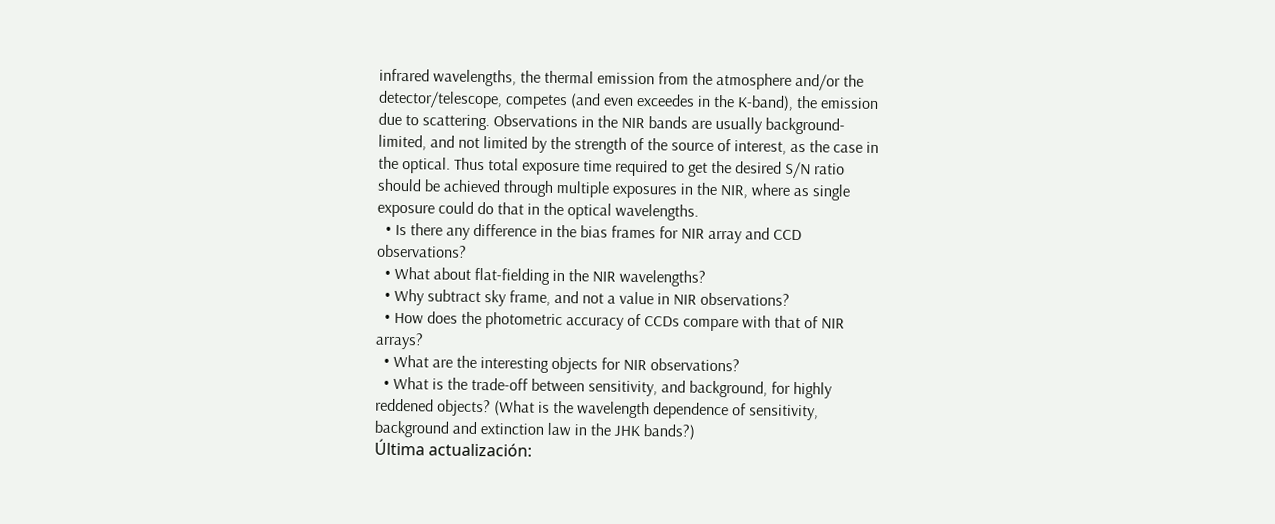infrared wavelengths, the thermal emission from the atmosphere and/or the detector/telescope, competes (and even exceedes in the K-band), the emission due to scattering. Observations in the NIR bands are usually background-limited, and not limited by the strength of the source of interest, as the case in the optical. Thus total exposure time required to get the desired S/N ratio should be achieved through multiple exposures in the NIR, where as single exposure could do that in the optical wavelengths.
  • Is there any difference in the bias frames for NIR array and CCD observations?
  • What about flat-fielding in the NIR wavelengths?
  • Why subtract sky frame, and not a value in NIR observations?
  • How does the photometric accuracy of CCDs compare with that of NIR arrays?
  • What are the interesting objects for NIR observations?
  • What is the trade-off between sensitivity, and background, for highly reddened objects? (What is the wavelength dependence of sensitivity, background and extinction law in the JHK bands?)
Última actualización: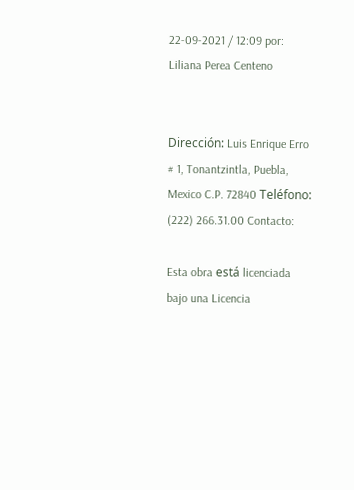22-09-2021 / 12:09 por: Liliana Perea Centeno


Dirección: Luis Enrique Erro # 1, Tonantzintla, Puebla, Mexico C.P. 72840 Teléfono: (222) 266.31.00 Contacto:

Esta obra está licenciada bajo una Licencia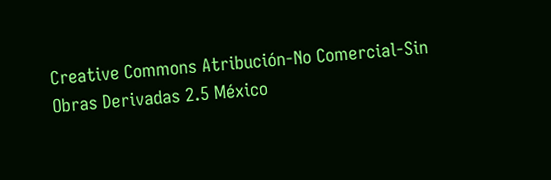Creative Commons Atribución-No Comercial-Sin Obras Derivadas 2.5 México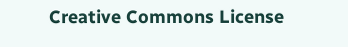Creative Commons License